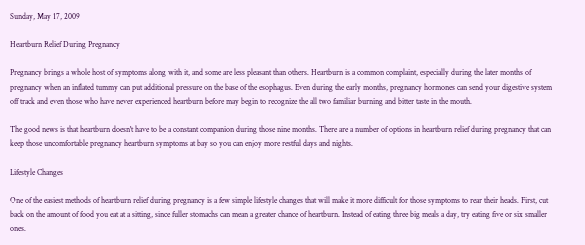Sunday, May 17, 2009

Heartburn Relief During Pregnancy

Pregnancy brings a whole host of symptoms along with it, and some are less pleasant than others. Heartburn is a common complaint, especially during the later months of pregnancy when an inflated tummy can put additional pressure on the base of the esophagus. Even during the early months, pregnancy hormones can send your digestive system off track and even those who have never experienced heartburn before may begin to recognize the all two familiar burning and bitter taste in the mouth.

The good news is that heartburn doesn't have to be a constant companion during those nine months. There are a number of options in heartburn relief during pregnancy that can keep those uncomfortable pregnancy heartburn symptoms at bay so you can enjoy more restful days and nights.

Lifestyle Changes

One of the easiest methods of heartburn relief during pregnancy is a few simple lifestyle changes that will make it more difficult for those symptoms to rear their heads. First, cut back on the amount of food you eat at a sitting, since fuller stomachs can mean a greater chance of heartburn. Instead of eating three big meals a day, try eating five or six smaller ones.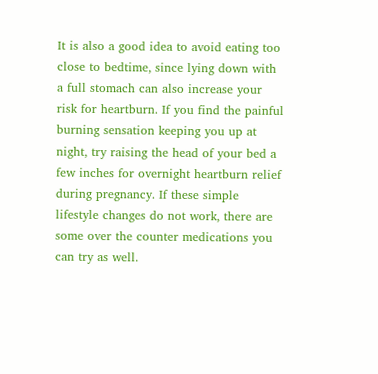It is also a good idea to avoid eating too close to bedtime, since lying down with a full stomach can also increase your risk for heartburn. If you find the painful burning sensation keeping you up at night, try raising the head of your bed a few inches for overnight heartburn relief during pregnancy. If these simple lifestyle changes do not work, there are some over the counter medications you can try as well.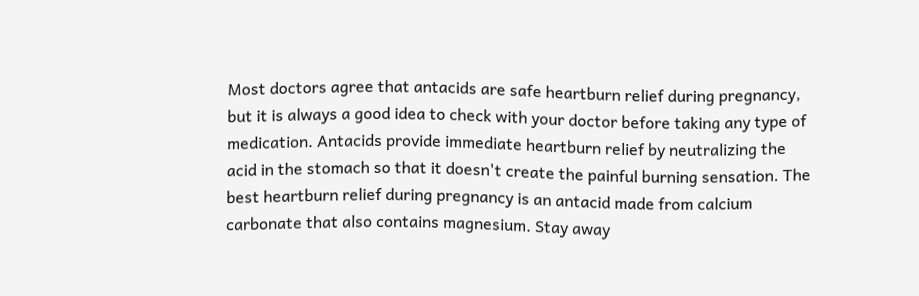Most doctors agree that antacids are safe heartburn relief during pregnancy, but it is always a good idea to check with your doctor before taking any type of medication. Antacids provide immediate heartburn relief by neutralizing the acid in the stomach so that it doesn't create the painful burning sensation. The best heartburn relief during pregnancy is an antacid made from calcium carbonate that also contains magnesium. Stay away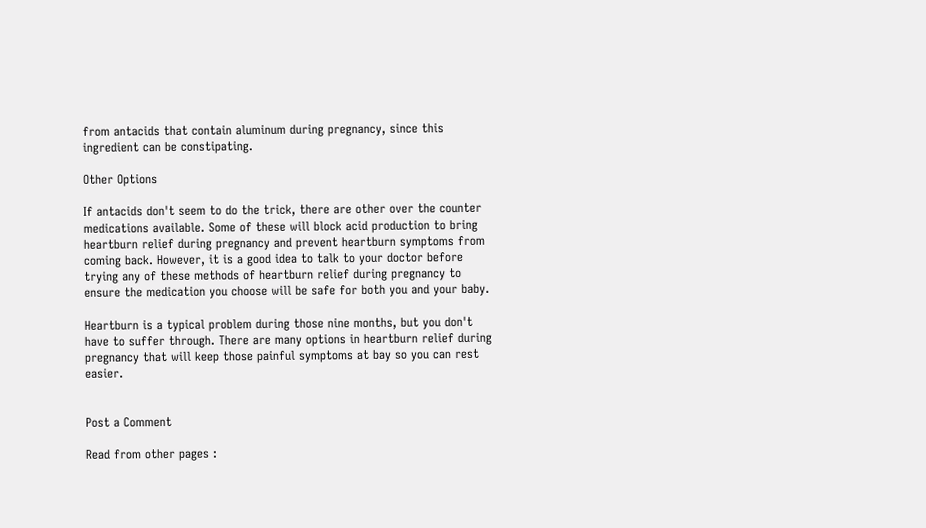from antacids that contain aluminum during pregnancy, since this ingredient can be constipating.

Other Options

If antacids don't seem to do the trick, there are other over the counter medications available. Some of these will block acid production to bring heartburn relief during pregnancy and prevent heartburn symptoms from coming back. However, it is a good idea to talk to your doctor before trying any of these methods of heartburn relief during pregnancy to ensure the medication you choose will be safe for both you and your baby.

Heartburn is a typical problem during those nine months, but you don't have to suffer through. There are many options in heartburn relief during pregnancy that will keep those painful symptoms at bay so you can rest easier.


Post a Comment

Read from other pages :